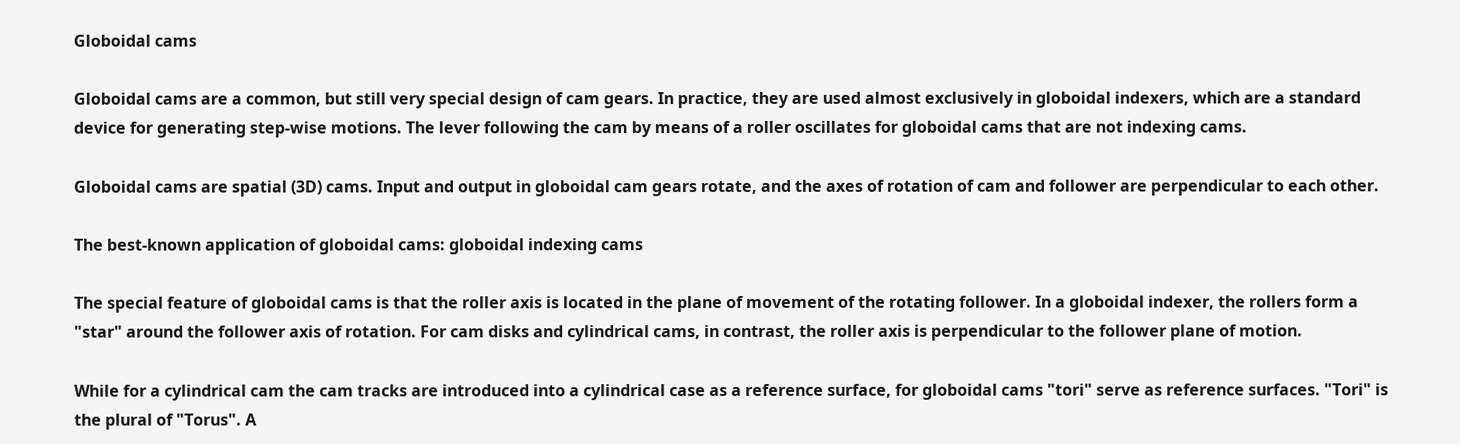Globoidal cams

Globoidal cams are a common, but still very special design of cam gears. In practice, they are used almost exclusively in globoidal indexers, which are a standard device for generating step-wise motions. The lever following the cam by means of a roller oscillates for globoidal cams that are not indexing cams.

Globoidal cams are spatial (3D) cams. Input and output in globoidal cam gears rotate, and the axes of rotation of cam and follower are perpendicular to each other.

The best-known application of globoidal cams: globoidal indexing cams

The special feature of globoidal cams is that the roller axis is located in the plane of movement of the rotating follower. In a globoidal indexer, the rollers form a "star" around the follower axis of rotation. For cam disks and cylindrical cams, in contrast, the roller axis is perpendicular to the follower plane of motion.

While for a cylindrical cam the cam tracks are introduced into a cylindrical case as a reference surface, for globoidal cams "tori" serve as reference surfaces. "Tori" is the plural of "Torus". A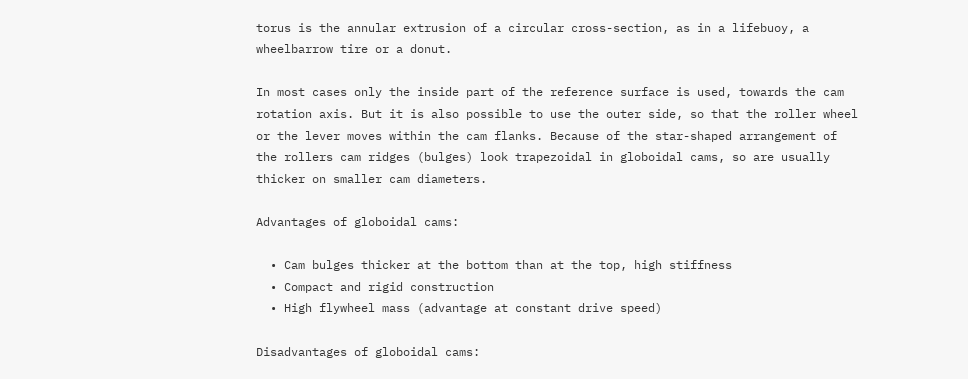torus is the annular extrusion of a circular cross-section, as in a lifebuoy, a wheelbarrow tire or a donut.

In most cases only the inside part of the reference surface is used, towards the cam rotation axis. But it is also possible to use the outer side, so that the roller wheel or the lever moves within the cam flanks. Because of the star-shaped arrangement of the rollers cam ridges (bulges) look trapezoidal in globoidal cams, so are usually thicker on smaller cam diameters.

Advantages of globoidal cams:

  • Cam bulges thicker at the bottom than at the top, high stiffness
  • Compact and rigid construction
  • High flywheel mass (advantage at constant drive speed)

Disadvantages of globoidal cams: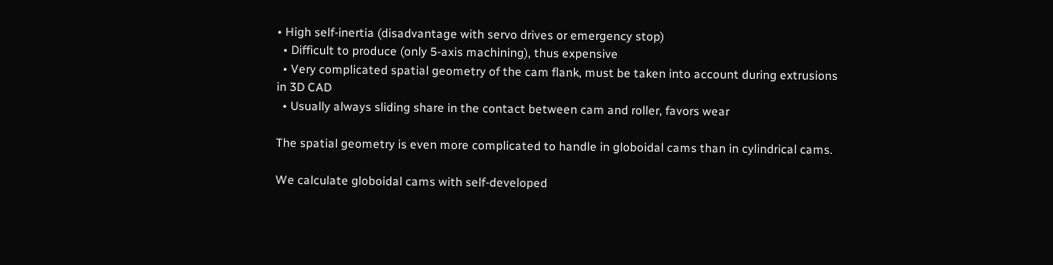• High self-inertia (disadvantage with servo drives or emergency stop)
  • Difficult to produce (only 5-axis machining), thus expensive
  • Very complicated spatial geometry of the cam flank, must be taken into account during extrusions in 3D CAD
  • Usually always sliding share in the contact between cam and roller, favors wear

The spatial geometry is even more complicated to handle in globoidal cams than in cylindrical cams.

We calculate globoidal cams with self-developed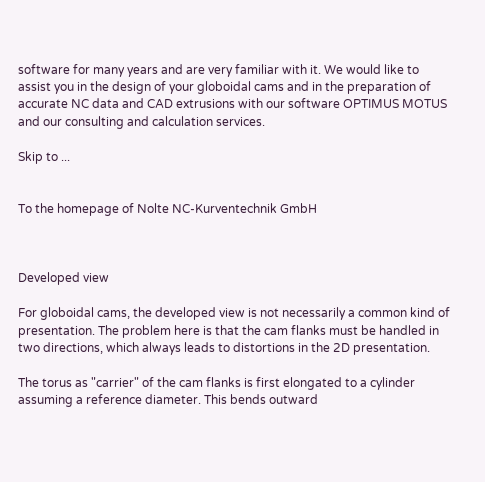software for many years and are very familiar with it. We would like to assist you in the design of your globoidal cams and in the preparation of accurate NC data and CAD extrusions with our software OPTIMUS MOTUS and our consulting and calculation services.

Skip to ...


To the homepage of Nolte NC-Kurventechnik GmbH



Developed view

For globoidal cams, the developed view is not necessarily a common kind of presentation. The problem here is that the cam flanks must be handled in two directions, which always leads to distortions in the 2D presentation.

The torus as "carrier" of the cam flanks is first elongated to a cylinder assuming a reference diameter. This bends outward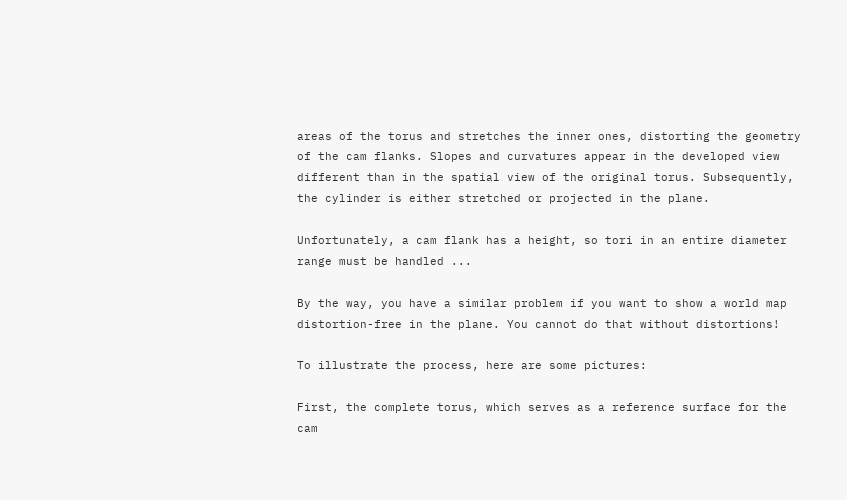areas of the torus and stretches the inner ones, distorting the geometry of the cam flanks. Slopes and curvatures appear in the developed view different than in the spatial view of the original torus. Subsequently, the cylinder is either stretched or projected in the plane.

Unfortunately, a cam flank has a height, so tori in an entire diameter range must be handled ...

By the way, you have a similar problem if you want to show a world map distortion-free in the plane. You cannot do that without distortions!

To illustrate the process, here are some pictures:

First, the complete torus, which serves as a reference surface for the cam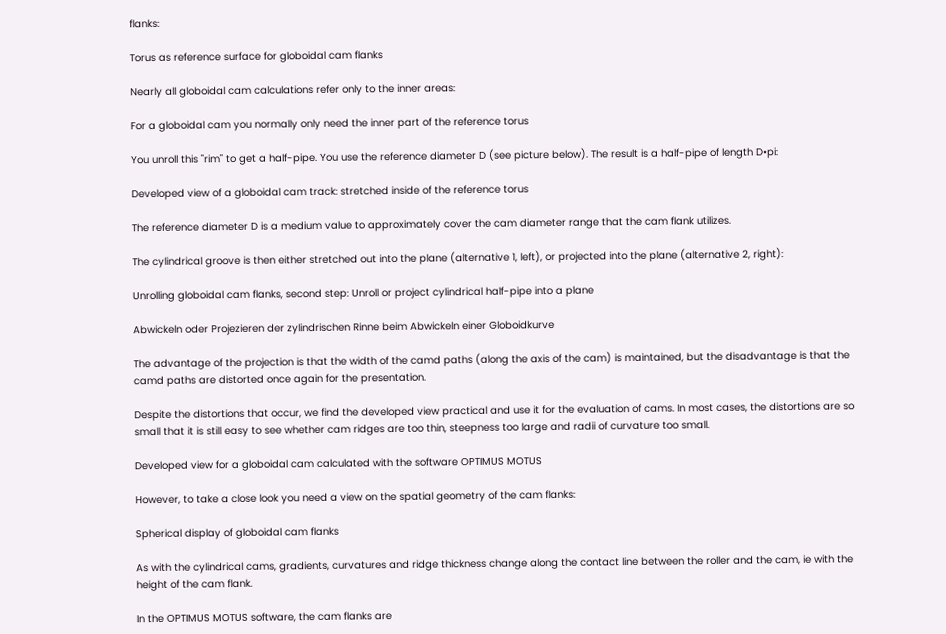flanks:

Torus as reference surface for globoidal cam flanks

Nearly all globoidal cam calculations refer only to the inner areas:

For a globoidal cam you normally only need the inner part of the reference torus

You unroll this "rim" to get a half-pipe. You use the reference diameter D (see picture below). The result is a half-pipe of length D•pi:

Developed view of a globoidal cam track: stretched inside of the reference torus

The reference diameter D is a medium value to approximately cover the cam diameter range that the cam flank utilizes.

The cylindrical groove is then either stretched out into the plane (alternative 1, left), or projected into the plane (alternative 2, right):

Unrolling globoidal cam flanks, second step: Unroll or project cylindrical half-pipe into a plane

Abwickeln oder Projezieren der zylindrischen Rinne beim Abwickeln einer Globoidkurve

The advantage of the projection is that the width of the camd paths (along the axis of the cam) is maintained, but the disadvantage is that the camd paths are distorted once again for the presentation.

Despite the distortions that occur, we find the developed view practical and use it for the evaluation of cams. In most cases, the distortions are so small that it is still easy to see whether cam ridges are too thin, steepness too large and radii of curvature too small.

Developed view for a globoidal cam calculated with the software OPTIMUS MOTUS

However, to take a close look you need a view on the spatial geometry of the cam flanks:

Spherical display of globoidal cam flanks

As with the cylindrical cams, gradients, curvatures and ridge thickness change along the contact line between the roller and the cam, ie with the height of the cam flank.

In the OPTIMUS MOTUS software, the cam flanks are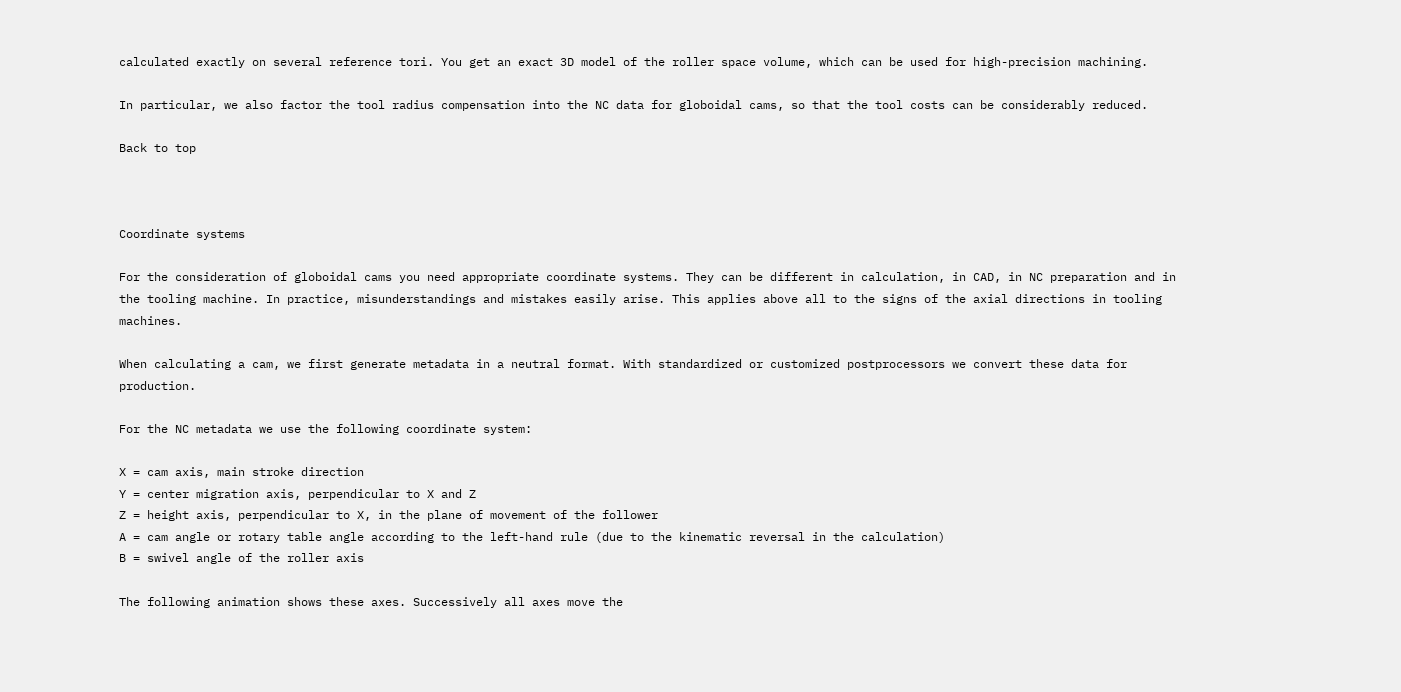calculated exactly on several reference tori. You get an exact 3D model of the roller space volume, which can be used for high-precision machining.

In particular, we also factor the tool radius compensation into the NC data for globoidal cams, so that the tool costs can be considerably reduced.

Back to top



Coordinate systems

For the consideration of globoidal cams you need appropriate coordinate systems. They can be different in calculation, in CAD, in NC preparation and in the tooling machine. In practice, misunderstandings and mistakes easily arise. This applies above all to the signs of the axial directions in tooling machines.

When calculating a cam, we first generate metadata in a neutral format. With standardized or customized postprocessors we convert these data for production.

For the NC metadata we use the following coordinate system:

X = cam axis, main stroke direction
Y = center migration axis, perpendicular to X and Z
Z = height axis, perpendicular to X, in the plane of movement of the follower
A = cam angle or rotary table angle according to the left-hand rule (due to the kinematic reversal in the calculation)
B = swivel angle of the roller axis

The following animation shows these axes. Successively all axes move the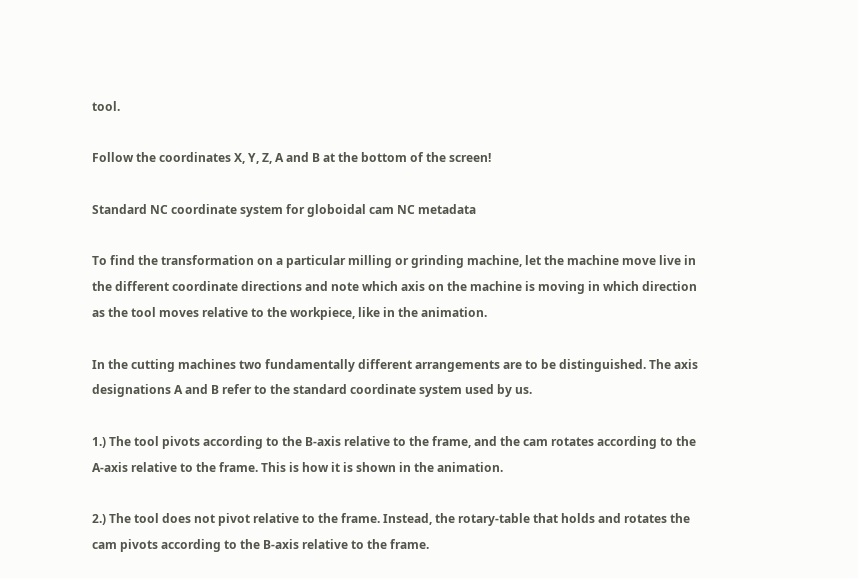tool.

Follow the coordinates X, Y, Z, A and B at the bottom of the screen!

Standard NC coordinate system for globoidal cam NC metadata

To find the transformation on a particular milling or grinding machine, let the machine move live in the different coordinate directions and note which axis on the machine is moving in which direction as the tool moves relative to the workpiece, like in the animation.

In the cutting machines two fundamentally different arrangements are to be distinguished. The axis designations A and B refer to the standard coordinate system used by us.

1.) The tool pivots according to the B-axis relative to the frame, and the cam rotates according to the A-axis relative to the frame. This is how it is shown in the animation.

2.) The tool does not pivot relative to the frame. Instead, the rotary-table that holds and rotates the cam pivots according to the B-axis relative to the frame.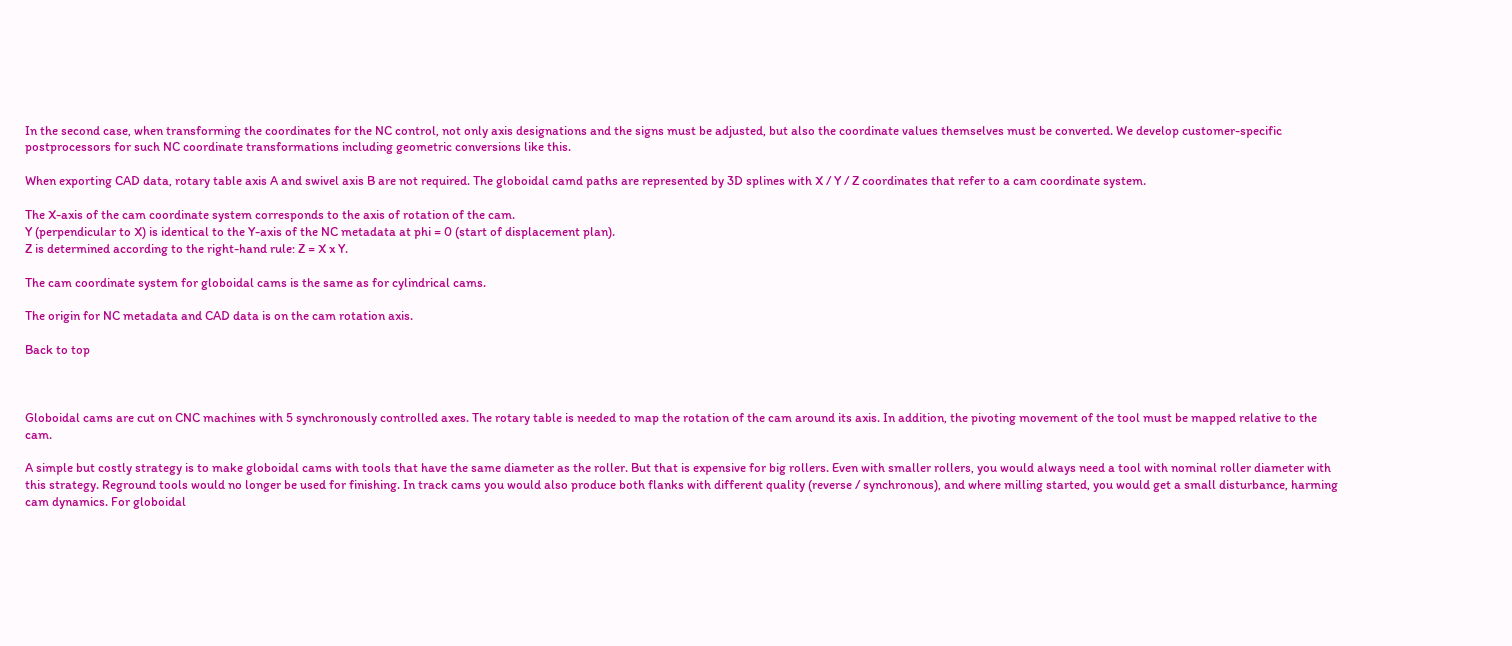In the second case, when transforming the coordinates for the NC control, not only axis designations and the signs must be adjusted, but also the coordinate values themselves must be converted. We develop customer-specific postprocessors for such NC coordinate transformations including geometric conversions like this.

When exporting CAD data, rotary table axis A and swivel axis B are not required. The globoidal camd paths are represented by 3D splines with X / Y / Z coordinates that refer to a cam coordinate system.

The X-axis of the cam coordinate system corresponds to the axis of rotation of the cam.
Y (perpendicular to X) is identical to the Y-axis of the NC metadata at phi = 0 (start of displacement plan).
Z is determined according to the right-hand rule: Z = X x Y.

The cam coordinate system for globoidal cams is the same as for cylindrical cams.

The origin for NC metadata and CAD data is on the cam rotation axis.

Back to top



Globoidal cams are cut on CNC machines with 5 synchronously controlled axes. The rotary table is needed to map the rotation of the cam around its axis. In addition, the pivoting movement of the tool must be mapped relative to the cam.

A simple but costly strategy is to make globoidal cams with tools that have the same diameter as the roller. But that is expensive for big rollers. Even with smaller rollers, you would always need a tool with nominal roller diameter with this strategy. Reground tools would no longer be used for finishing. In track cams you would also produce both flanks with different quality (reverse / synchronous), and where milling started, you would get a small disturbance, harming cam dynamics. For globoidal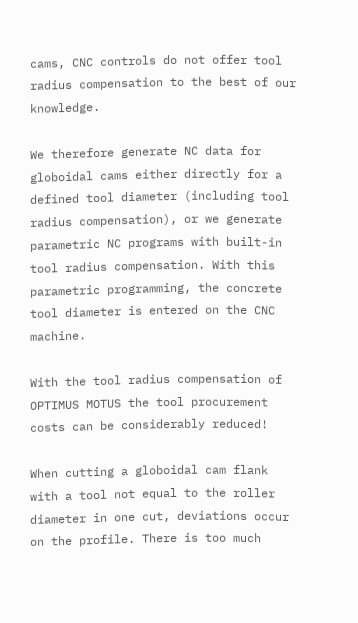cams, CNC controls do not offer tool radius compensation to the best of our knowledge.

We therefore generate NC data for globoidal cams either directly for a defined tool diameter (including tool radius compensation), or we generate parametric NC programs with built-in tool radius compensation. With this parametric programming, the concrete tool diameter is entered on the CNC machine.

With the tool radius compensation of OPTIMUS MOTUS the tool procurement costs can be considerably reduced!

When cutting a globoidal cam flank with a tool not equal to the roller diameter in one cut, deviations occur on the profile. There is too much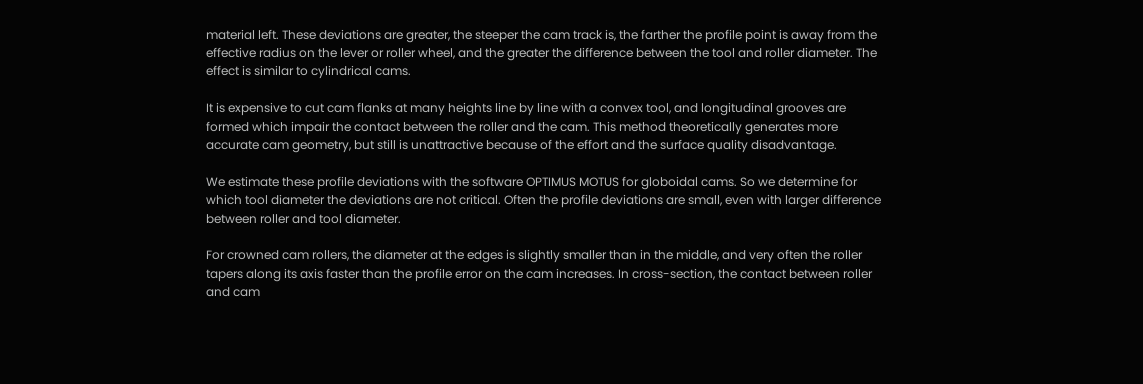material left. These deviations are greater, the steeper the cam track is, the farther the profile point is away from the effective radius on the lever or roller wheel, and the greater the difference between the tool and roller diameter. The effect is similar to cylindrical cams.

It is expensive to cut cam flanks at many heights line by line with a convex tool, and longitudinal grooves are formed which impair the contact between the roller and the cam. This method theoretically generates more accurate cam geometry, but still is unattractive because of the effort and the surface quality disadvantage.

We estimate these profile deviations with the software OPTIMUS MOTUS for globoidal cams. So we determine for which tool diameter the deviations are not critical. Often the profile deviations are small, even with larger difference between roller and tool diameter.

For crowned cam rollers, the diameter at the edges is slightly smaller than in the middle, and very often the roller tapers along its axis faster than the profile error on the cam increases. In cross-section, the contact between roller and cam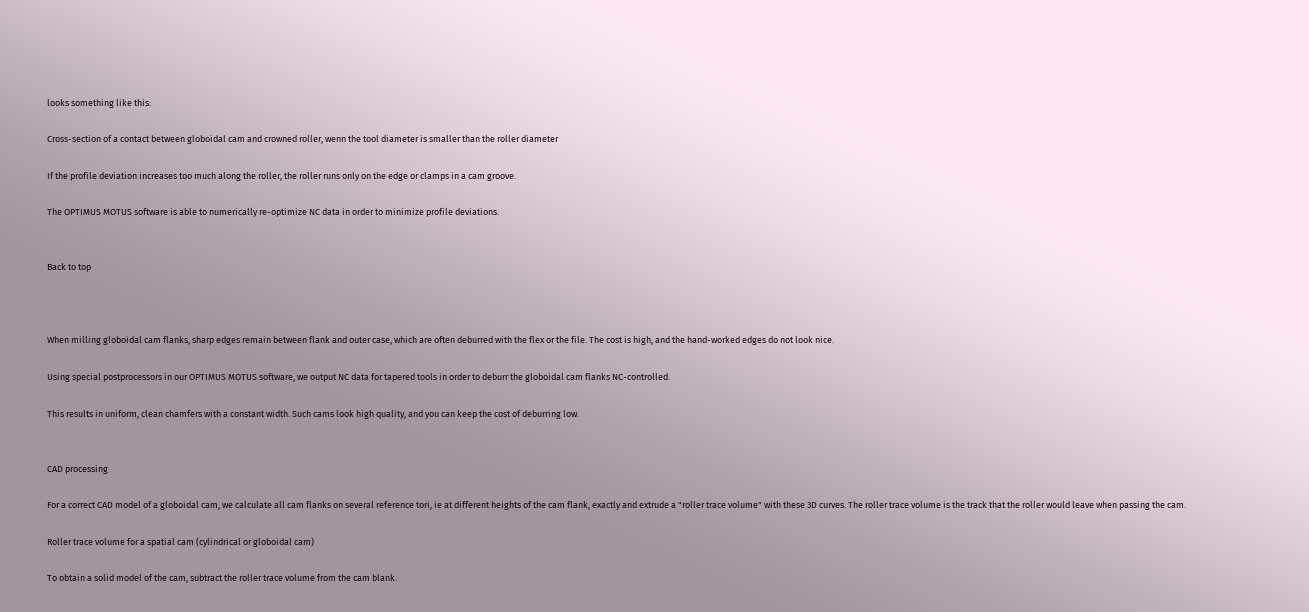looks something like this:

Cross-section of a contact between globoidal cam and crowned roller, wenn the tool diameter is smaller than the roller diameter

If the profile deviation increases too much along the roller, the roller runs only on the edge or clamps in a cam groove.

The OPTIMUS MOTUS software is able to numerically re-optimize NC data in order to minimize profile deviations.


Back to top



When milling globoidal cam flanks, sharp edges remain between flank and outer case, which are often deburred with the flex or the file. The cost is high, and the hand-worked edges do not look nice.

Using special postprocessors in our OPTIMUS MOTUS software, we output NC data for tapered tools in order to deburr the globoidal cam flanks NC-controlled.

This results in uniform, clean chamfers with a constant width. Such cams look high quality, and you can keep the cost of deburring low.


CAD processing

For a correct CAD model of a globoidal cam, we calculate all cam flanks on several reference tori, ie at different heights of the cam flank, exactly and extrude a "roller trace volume" with these 3D curves. The roller trace volume is the track that the roller would leave when passing the cam.

Roller trace volume for a spatial cam (cylindrical or globoidal cam)

To obtain a solid model of the cam, subtract the roller trace volume from the cam blank.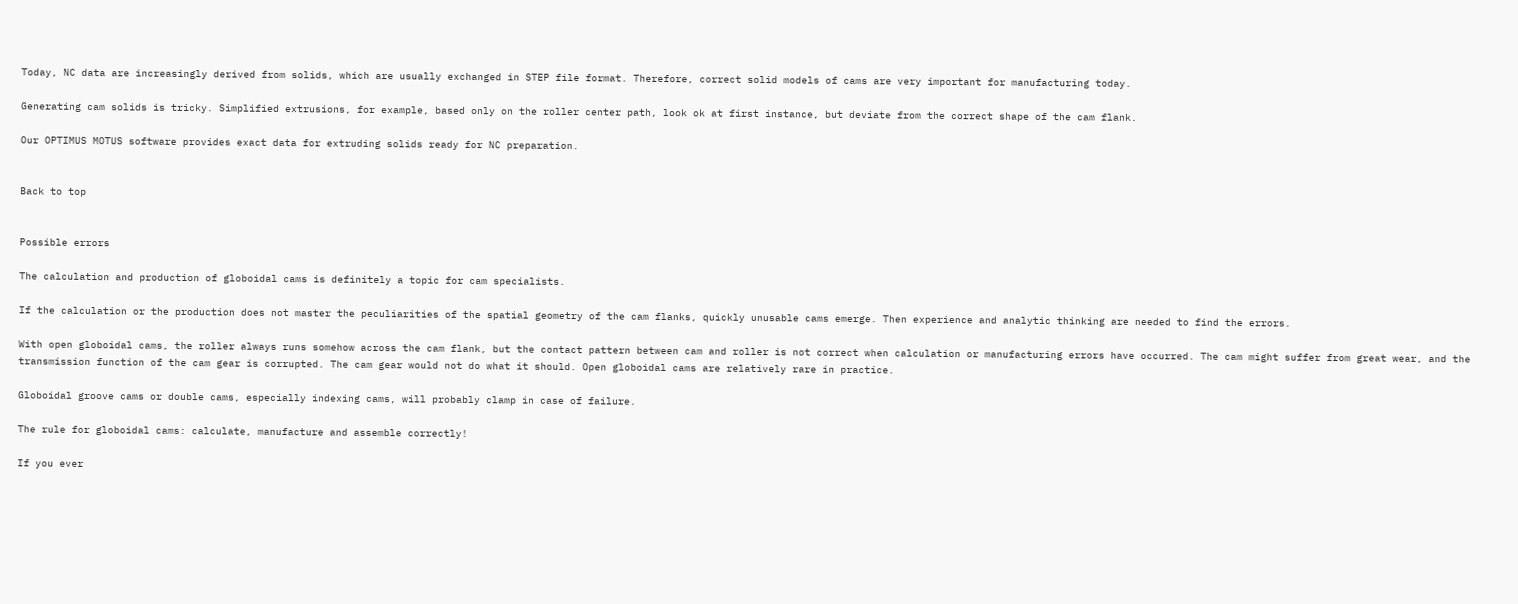Today, NC data are increasingly derived from solids, which are usually exchanged in STEP file format. Therefore, correct solid models of cams are very important for manufacturing today.

Generating cam solids is tricky. Simplified extrusions, for example, based only on the roller center path, look ok at first instance, but deviate from the correct shape of the cam flank.

Our OPTIMUS MOTUS software provides exact data for extruding solids ready for NC preparation.


Back to top


Possible errors

The calculation and production of globoidal cams is definitely a topic for cam specialists.

If the calculation or the production does not master the peculiarities of the spatial geometry of the cam flanks, quickly unusable cams emerge. Then experience and analytic thinking are needed to find the errors.

With open globoidal cams, the roller always runs somehow across the cam flank, but the contact pattern between cam and roller is not correct when calculation or manufacturing errors have occurred. The cam might suffer from great wear, and the transmission function of the cam gear is corrupted. The cam gear would not do what it should. Open globoidal cams are relatively rare in practice.

Globoidal groove cams or double cams, especially indexing cams, will probably clamp in case of failure.

The rule for globoidal cams: calculate, manufacture and assemble correctly!

If you ever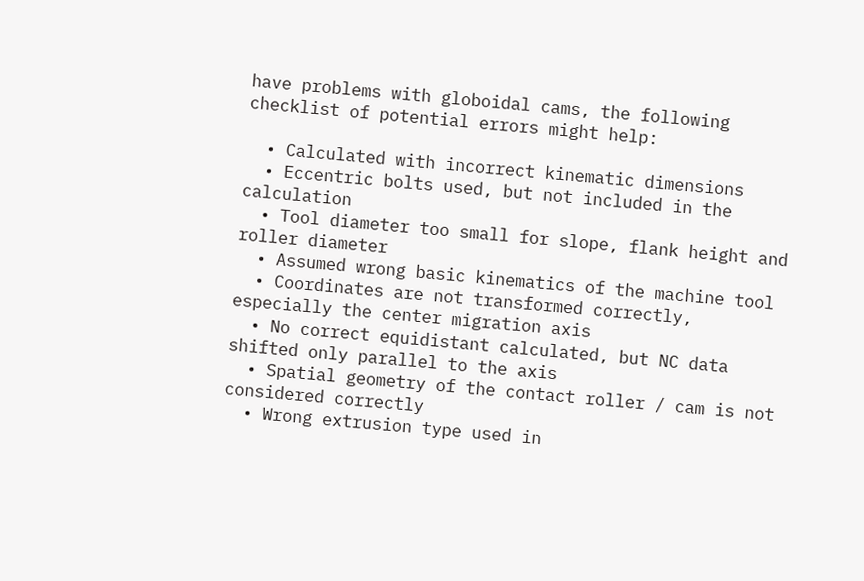have problems with globoidal cams, the following checklist of potential errors might help:

  • Calculated with incorrect kinematic dimensions
  • Eccentric bolts used, but not included in the calculation
  • Tool diameter too small for slope, flank height and roller diameter
  • Assumed wrong basic kinematics of the machine tool
  • Coordinates are not transformed correctly, especially the center migration axis
  • No correct equidistant calculated, but NC data shifted only parallel to the axis
  • Spatial geometry of the contact roller / cam is not considered correctly
  • Wrong extrusion type used in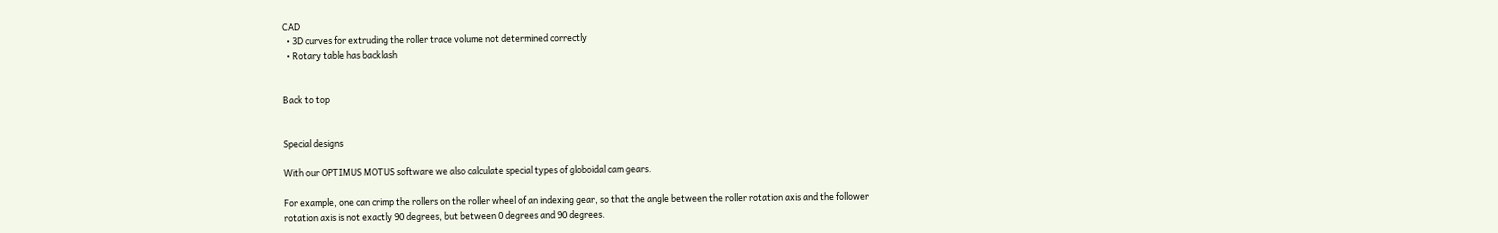CAD
  • 3D curves for extruding the roller trace volume not determined correctly
  • Rotary table has backlash


Back to top


Special designs

With our OPTIMUS MOTUS software we also calculate special types of globoidal cam gears.

For example, one can crimp the rollers on the roller wheel of an indexing gear, so that the angle between the roller rotation axis and the follower rotation axis is not exactly 90 degrees, but between 0 degrees and 90 degrees.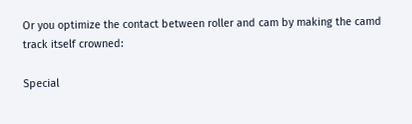Or you optimize the contact between roller and cam by making the camd track itself crowned:

Special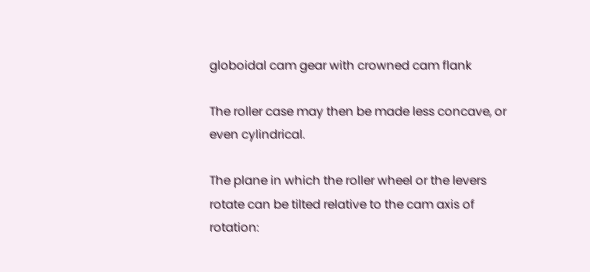globoidal cam gear with crowned cam flank

The roller case may then be made less concave, or even cylindrical.

The plane in which the roller wheel or the levers rotate can be tilted relative to the cam axis of rotation: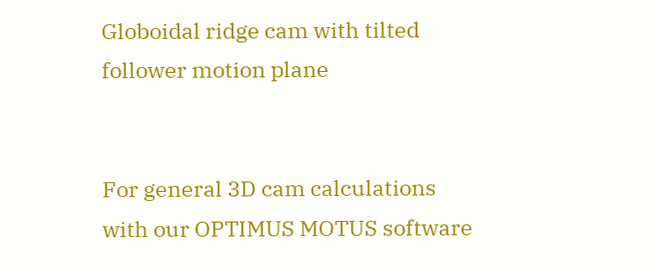Globoidal ridge cam with tilted follower motion plane


For general 3D cam calculations with our OPTIMUS MOTUS software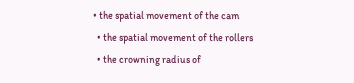• the spatial movement of the cam
  • the spatial movement of the rollers
  • the crowning radius of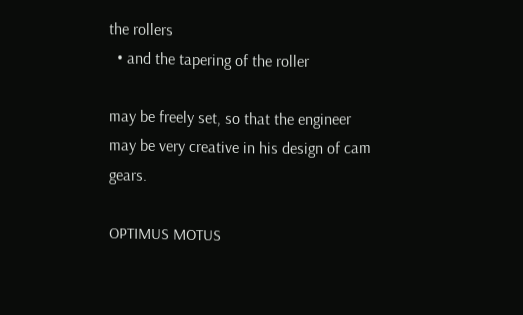the rollers
  • and the tapering of the roller

may be freely set, so that the engineer may be very creative in his design of cam gears.

OPTIMUS MOTUS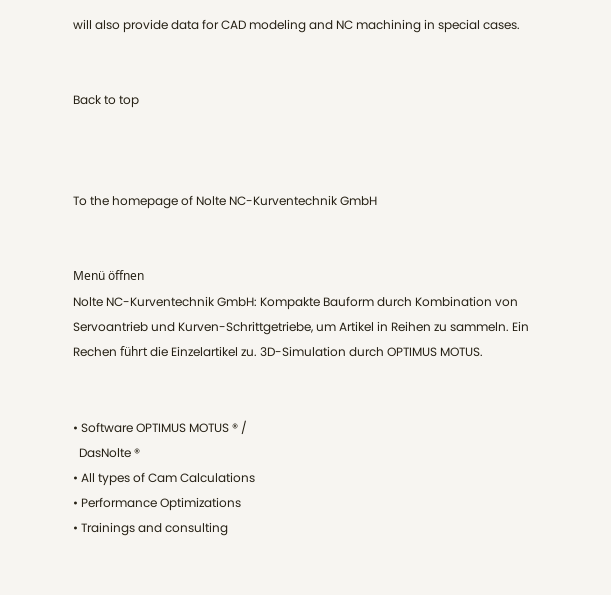will also provide data for CAD modeling and NC machining in special cases.


Back to top



To the homepage of Nolte NC-Kurventechnik GmbH


Menü öffnen
Nolte NC-Kurventechnik GmbH: Kompakte Bauform durch Kombination von Servoantrieb und Kurven-Schrittgetriebe, um Artikel in Reihen zu sammeln. Ein Rechen führt die Einzelartikel zu. 3D-Simulation durch OPTIMUS MOTUS.


• Software OPTIMUS MOTUS ® /
  DasNolte ®
• All types of Cam Calculations
• Performance Optimizations
• Trainings and consulting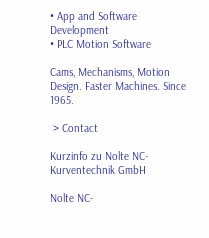• App and Software Development
• PLC Motion Software

Cams, Mechanisms, Motion Design. Faster Machines. Since 1965.

 > Contact

Kurzinfo zu Nolte NC-Kurventechnik GmbH

Nolte NC-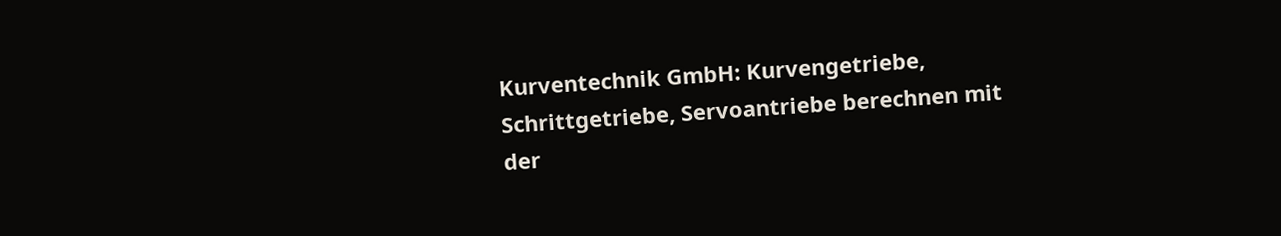Kurventechnik GmbH: Kurvengetriebe, Schrittgetriebe, Servoantriebe berechnen mit der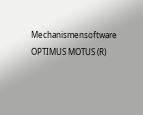Mechanismensoftware OPTIMUS MOTUS (R)